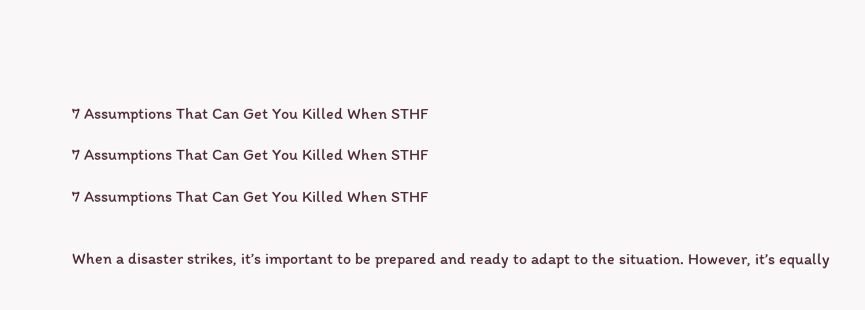7 Assumptions That Can Get You Killed When STHF

7 Assumptions That Can Get You Killed When STHF

7 Assumptions That Can Get You Killed When STHF


When a disaster strikes, it’s important to be prepared and ready to adapt to the situation. However, it’s equally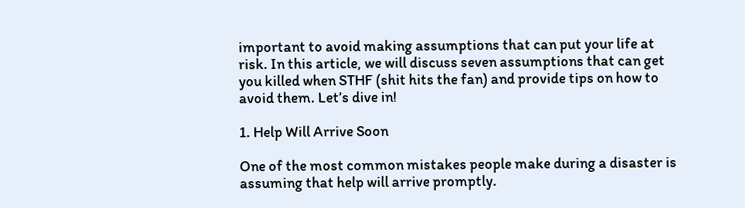important to avoid making assumptions that can put your life at risk. In this article, we will discuss seven assumptions that can get you killed when STHF (shit hits the fan) and provide tips on how to avoid them. Let’s dive in!

1. Help Will Arrive Soon

One of the most common mistakes people make during a disaster is assuming that help will arrive promptly.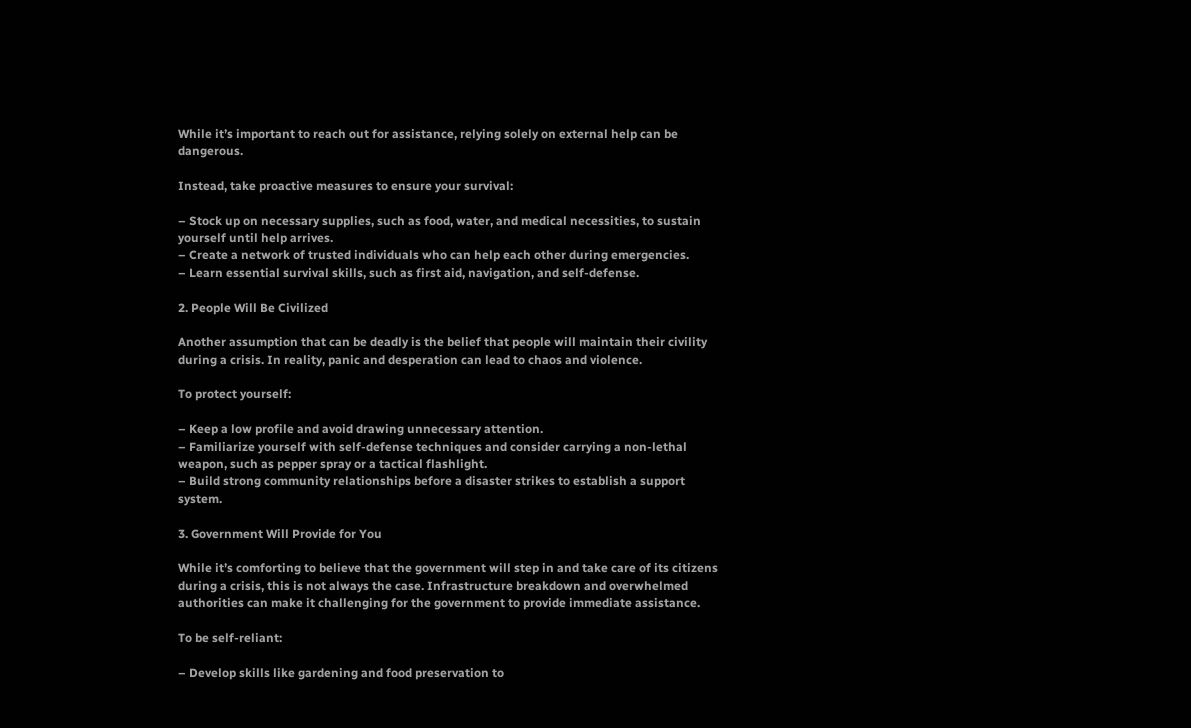While it’s important to reach out for assistance, relying solely on external help can be dangerous.

Instead, take proactive measures to ensure your survival:

– Stock up on necessary supplies, such as food, water, and medical necessities, to sustain yourself until help arrives.
– Create a network of trusted individuals who can help each other during emergencies.
– Learn essential survival skills, such as first aid, navigation, and self-defense.

2. People Will Be Civilized

Another assumption that can be deadly is the belief that people will maintain their civility during a crisis. In reality, panic and desperation can lead to chaos and violence.

To protect yourself:

– Keep a low profile and avoid drawing unnecessary attention.
– Familiarize yourself with self-defense techniques and consider carrying a non-lethal weapon, such as pepper spray or a tactical flashlight.
– Build strong community relationships before a disaster strikes to establish a support system.

3. Government Will Provide for You

While it’s comforting to believe that the government will step in and take care of its citizens during a crisis, this is not always the case. Infrastructure breakdown and overwhelmed authorities can make it challenging for the government to provide immediate assistance.

To be self-reliant:

– Develop skills like gardening and food preservation to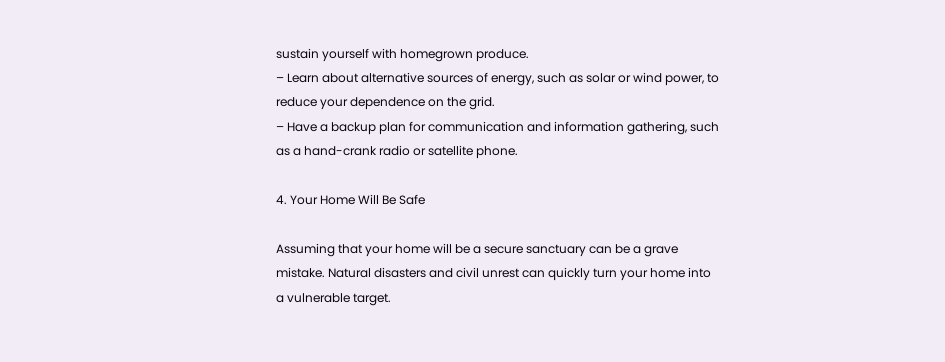sustain yourself with homegrown produce.
– Learn about alternative sources of energy, such as solar or wind power, to reduce your dependence on the grid.
– Have a backup plan for communication and information gathering, such as a hand-crank radio or satellite phone.

4. Your Home Will Be Safe

Assuming that your home will be a secure sanctuary can be a grave mistake. Natural disasters and civil unrest can quickly turn your home into a vulnerable target.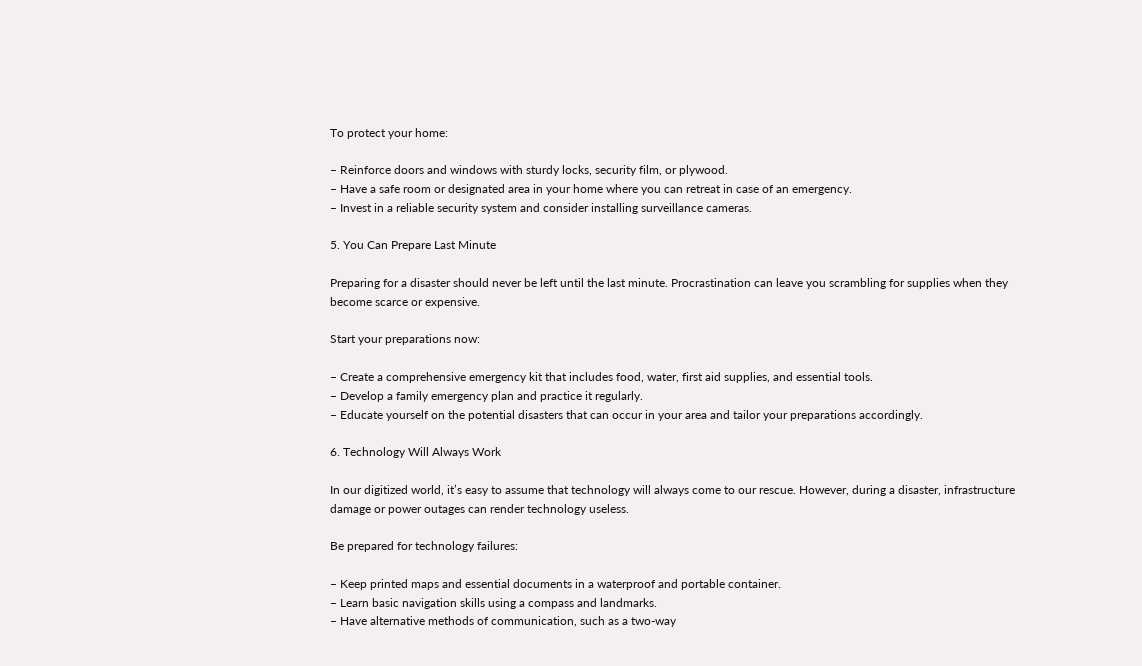To protect your home:

– Reinforce doors and windows with sturdy locks, security film, or plywood.
– Have a safe room or designated area in your home where you can retreat in case of an emergency.
– Invest in a reliable security system and consider installing surveillance cameras.

5. You Can Prepare Last Minute

Preparing for a disaster should never be left until the last minute. Procrastination can leave you scrambling for supplies when they become scarce or expensive.

Start your preparations now:

– Create a comprehensive emergency kit that includes food, water, first aid supplies, and essential tools.
– Develop a family emergency plan and practice it regularly.
– Educate yourself on the potential disasters that can occur in your area and tailor your preparations accordingly.

6. Technology Will Always Work

In our digitized world, it’s easy to assume that technology will always come to our rescue. However, during a disaster, infrastructure damage or power outages can render technology useless.

Be prepared for technology failures:

– Keep printed maps and essential documents in a waterproof and portable container.
– Learn basic navigation skills using a compass and landmarks.
– Have alternative methods of communication, such as a two-way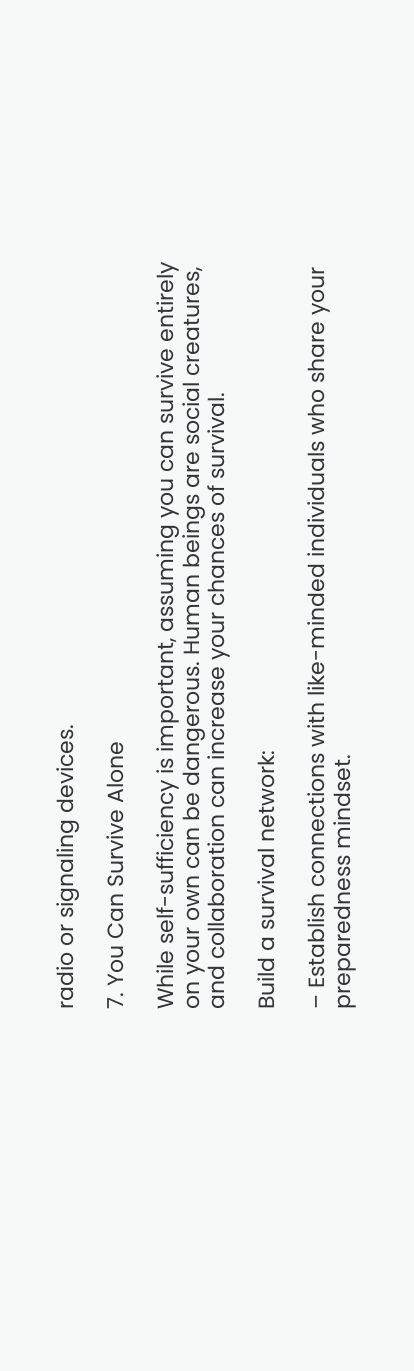radio or signaling devices.

7. You Can Survive Alone

While self-sufficiency is important, assuming you can survive entirely on your own can be dangerous. Human beings are social creatures, and collaboration can increase your chances of survival.

Build a survival network:

– Establish connections with like-minded individuals who share your preparedness mindset.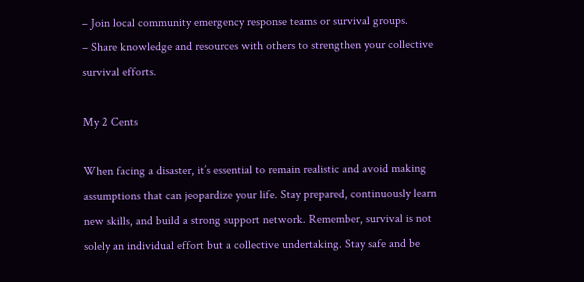– Join local community emergency response teams or survival groups.
– Share knowledge and resources with others to strengthen your collective survival efforts.

My 2 Cents

When facing a disaster, it’s essential to remain realistic and avoid making assumptions that can jeopardize your life. Stay prepared, continuously learn new skills, and build a strong support network. Remember, survival is not solely an individual effort but a collective undertaking. Stay safe and be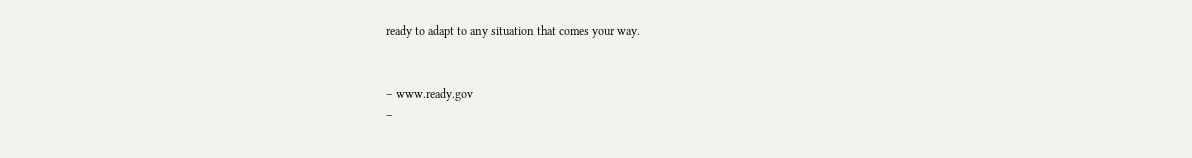ready to adapt to any situation that comes your way.


– www.ready.gov
–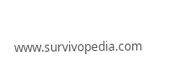www.survivopedia.com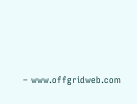– www.offgridweb.com